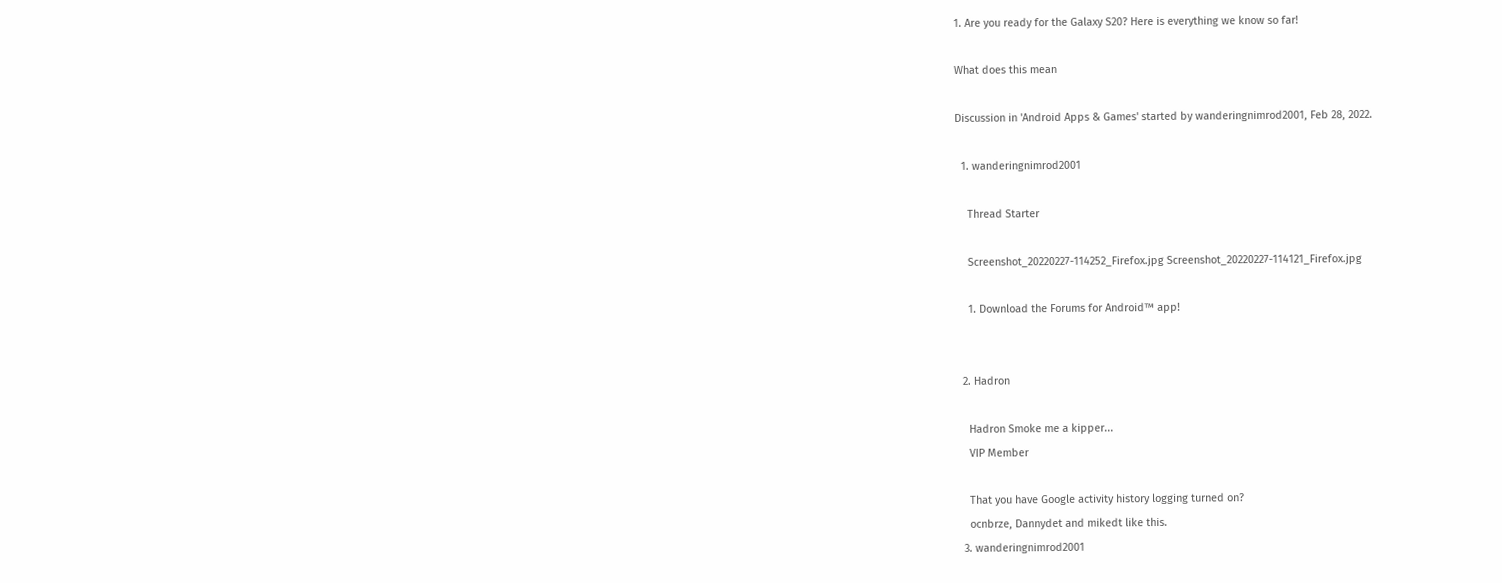1. Are you ready for the Galaxy S20? Here is everything we know so far!

What does this mean

Discussion in 'Android Apps & Games' started by wanderingnimrod2001, Feb 28, 2022.

  1. wanderingnimrod2001

    Thread Starter

    Screenshot_20220227-114252_Firefox.jpg Screenshot_20220227-114121_Firefox.jpg

    1. Download the Forums for Android™ app!


  2. Hadron

    Hadron Smoke me a kipper...
    VIP Member

    That you have Google activity history logging turned on?
    ocnbrze, Dannydet and mikedt like this.
  3. wanderingnimrod2001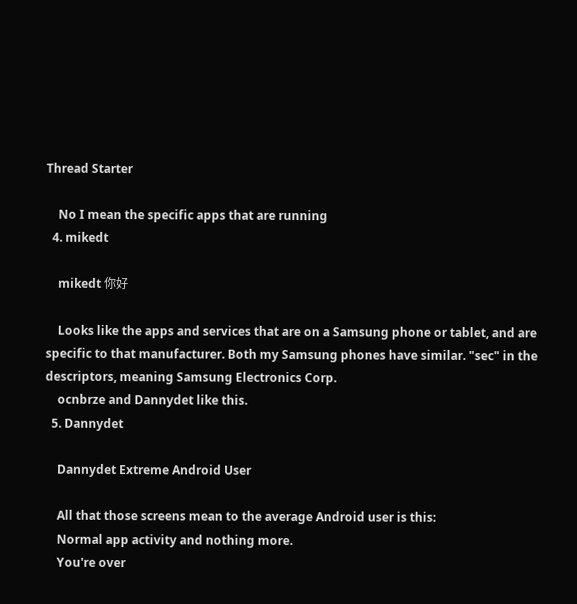Thread Starter

    No I mean the specific apps that are running
  4. mikedt

    mikedt 你好

    Looks like the apps and services that are on a Samsung phone or tablet, and are specific to that manufacturer. Both my Samsung phones have similar. "sec" in the descriptors, meaning Samsung Electronics Corp.
    ocnbrze and Dannydet like this.
  5. Dannydet

    Dannydet Extreme Android User

    All that those screens mean to the average Android user is this:
    Normal app activity and nothing more.
    You're over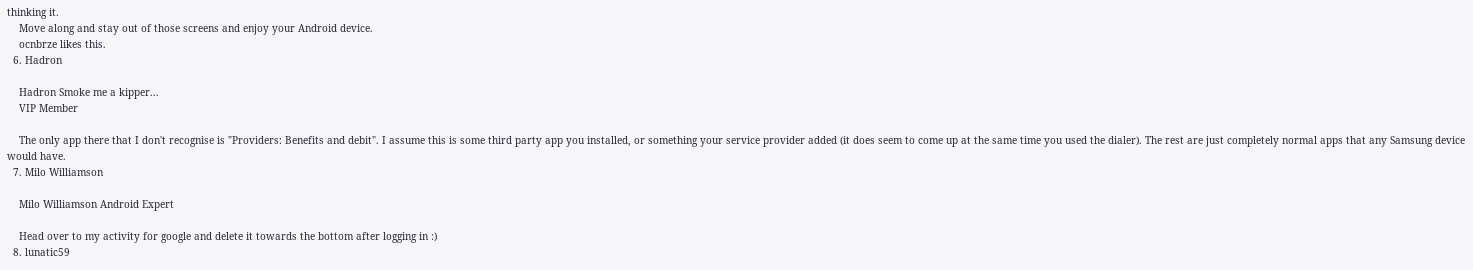thinking it.
    Move along and stay out of those screens and enjoy your Android device.
    ocnbrze likes this.
  6. Hadron

    Hadron Smoke me a kipper...
    VIP Member

    The only app there that I don't recognise is "Providers: Benefits and debit". I assume this is some third party app you installed, or something your service provider added (it does seem to come up at the same time you used the dialer). The rest are just completely normal apps that any Samsung device would have.
  7. Milo Williamson

    Milo Williamson Android Expert

    Head over to my activity for google and delete it towards the bottom after logging in :)
  8. lunatic59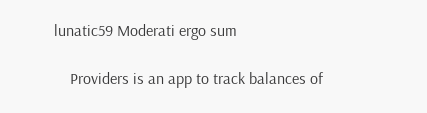lunatic59 Moderati ergo sum

    Providers is an app to track balances of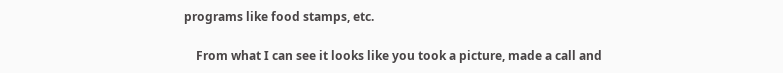programs like food stamps, etc.

    From what I can see it looks like you took a picture, made a call and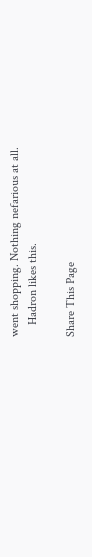went shopping. Nothing nefarious at all.
    Hadron likes this.

Share This Page